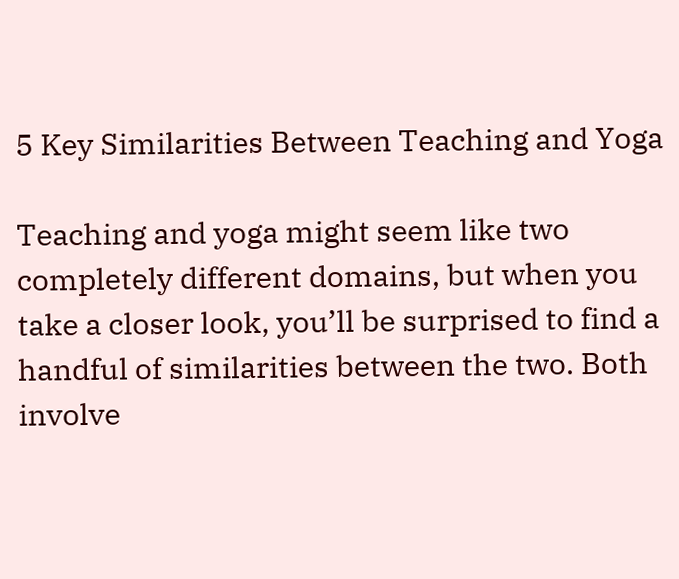5 Key Similarities Between Teaching and Yoga

Teaching and yoga might seem like two completely different domains, but when you take a closer look, you’ll be surprised to find a handful of similarities between the two. Both involve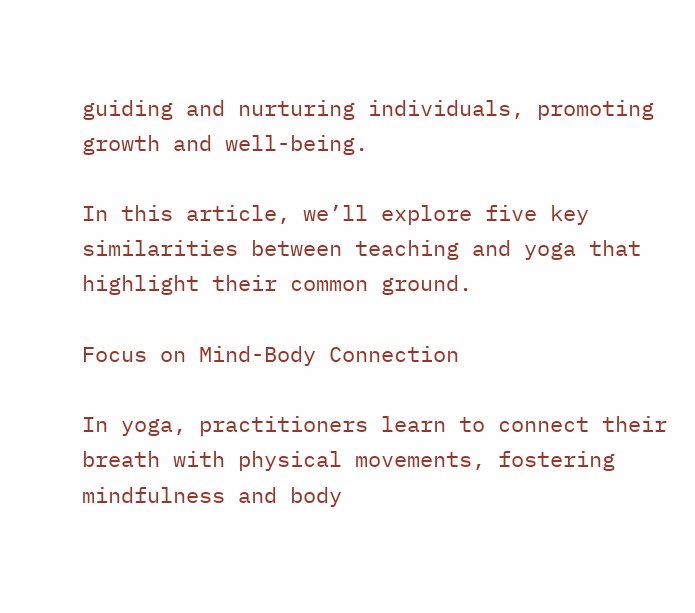guiding and nurturing individuals, promoting growth and well-being.

In this article, we’ll explore five key similarities between teaching and yoga that highlight their common ground.

Focus on Mind-Body Connection

In yoga, practitioners learn to connect their breath with physical movements, fostering mindfulness and body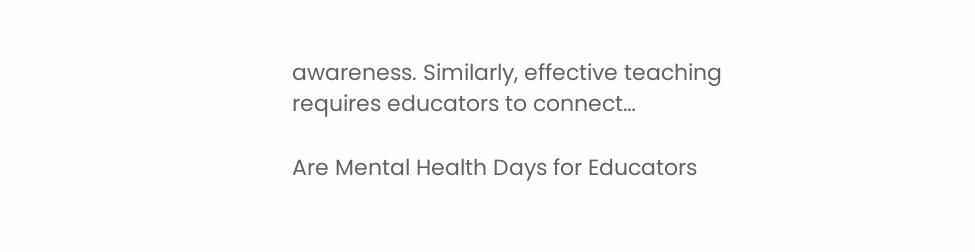awareness. Similarly, effective teaching requires educators to connect…

Are Mental Health Days for Educators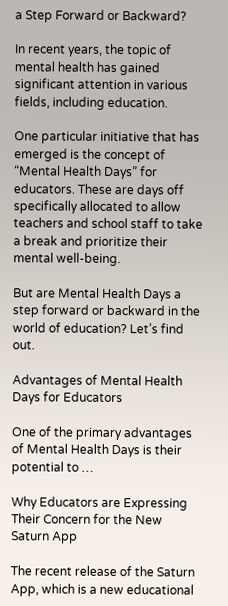a Step Forward or Backward?

In recent years, the topic of mental health has gained significant attention in various fields, including education.

One particular initiative that has emerged is the concept of “Mental Health Days” for educators. These are days off specifically allocated to allow teachers and school staff to take a break and prioritize their mental well-being.

But are Mental Health Days a step forward or backward in the world of education? Let’s find out.

Advantages of Mental Health Days for Educators

One of the primary advantages of Mental Health Days is their potential to …

Why Educators are Expressing Their Concern for the New Saturn App

The recent release of the Saturn App, which is a new educational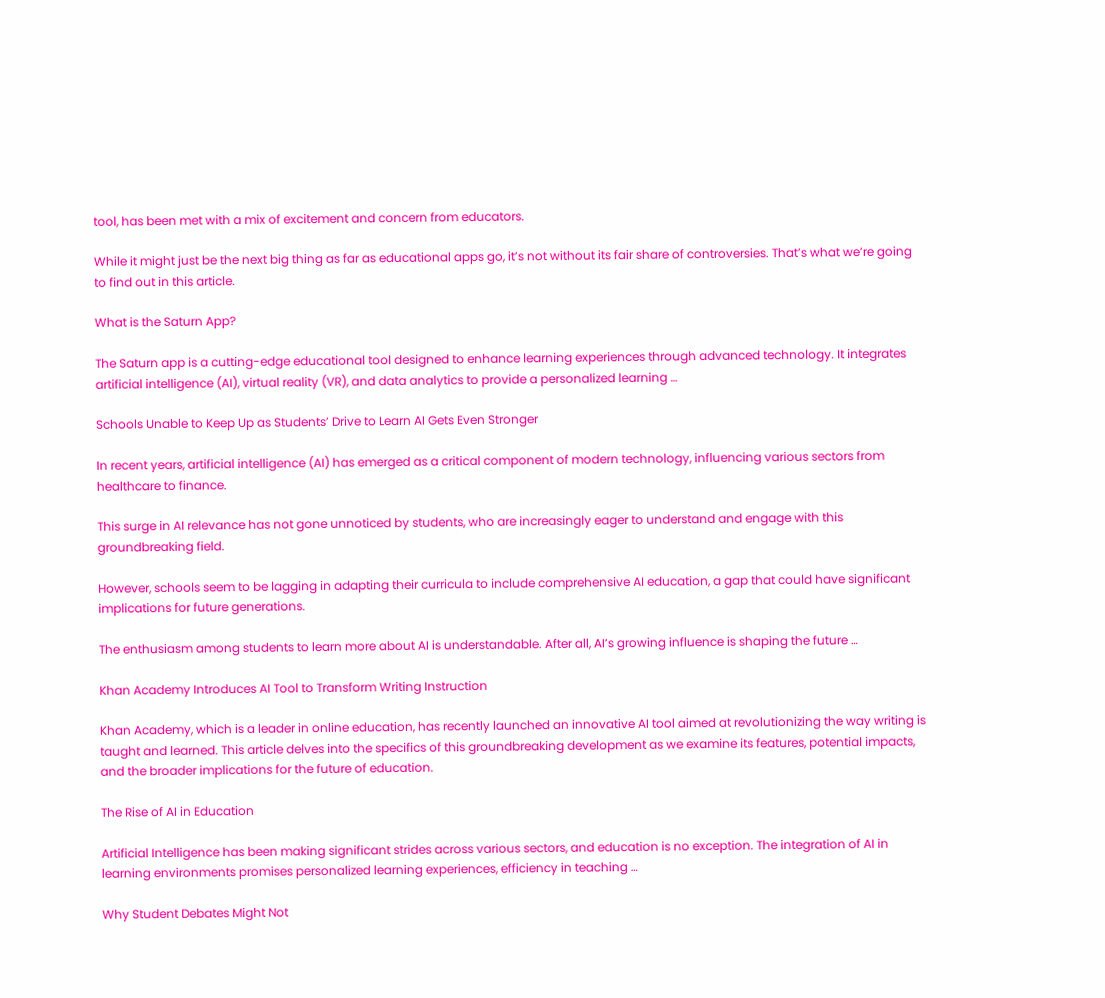tool, has been met with a mix of excitement and concern from educators.

While it might just be the next big thing as far as educational apps go, it’s not without its fair share of controversies. That’s what we’re going to find out in this article.

What is the Saturn App?

The Saturn app is a cutting-edge educational tool designed to enhance learning experiences through advanced technology. It integrates artificial intelligence (AI), virtual reality (VR), and data analytics to provide a personalized learning …

Schools Unable to Keep Up as Students’ Drive to Learn AI Gets Even Stronger

In recent years, artificial intelligence (AI) has emerged as a critical component of modern technology, influencing various sectors from healthcare to finance.

This surge in AI relevance has not gone unnoticed by students, who are increasingly eager to understand and engage with this groundbreaking field.

However, schools seem to be lagging in adapting their curricula to include comprehensive AI education, a gap that could have significant implications for future generations.

The enthusiasm among students to learn more about AI is understandable. After all, AI’s growing influence is shaping the future …

Khan Academy Introduces AI Tool to Transform Writing Instruction

Khan Academy, which is a leader in online education, has recently launched an innovative AI tool aimed at revolutionizing the way writing is taught and learned. This article delves into the specifics of this groundbreaking development as we examine its features, potential impacts, and the broader implications for the future of education.

The Rise of AI in Education

Artificial Intelligence has been making significant strides across various sectors, and education is no exception. The integration of AI in learning environments promises personalized learning experiences, efficiency in teaching …

Why Student Debates Might Not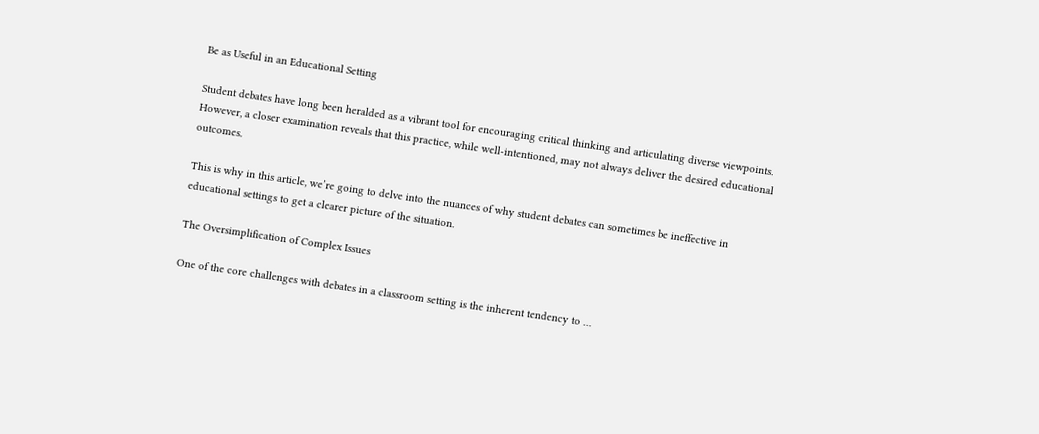Be as Useful in an Educational Setting

Student debates have long been heralded as a vibrant tool for encouraging critical thinking and articulating diverse viewpoints. However, a closer examination reveals that this practice, while well-intentioned, may not always deliver the desired educational outcomes.

This is why in this article, we’re going to delve into the nuances of why student debates can sometimes be ineffective in educational settings to get a clearer picture of the situation.

The Oversimplification of Complex Issues

One of the core challenges with debates in a classroom setting is the inherent tendency to …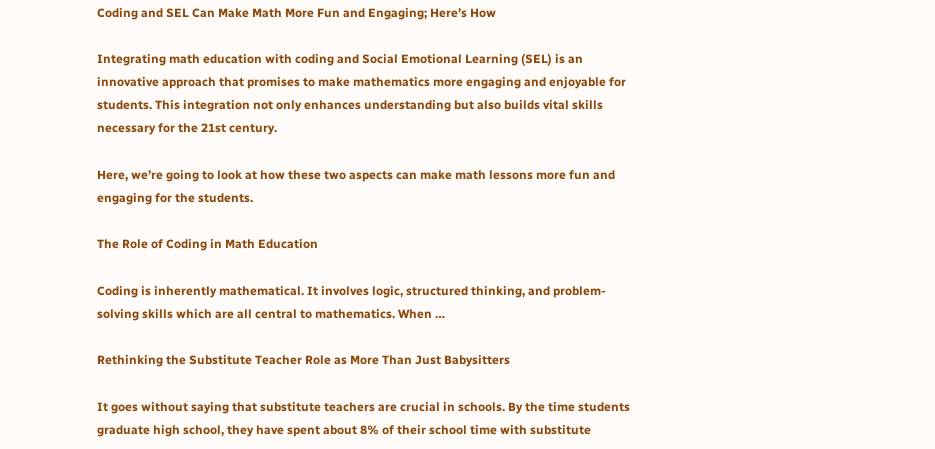Coding and SEL Can Make Math More Fun and Engaging; Here’s How

Integrating math education with coding and Social Emotional Learning (SEL) is an innovative approach that promises to make mathematics more engaging and enjoyable for students. This integration not only enhances understanding but also builds vital skills necessary for the 21st century.

Here, we’re going to look at how these two aspects can make math lessons more fun and engaging for the students.

The Role of Coding in Math Education

Coding is inherently mathematical. It involves logic, structured thinking, and problem-solving skills which are all central to mathematics. When …

Rethinking the Substitute Teacher Role as More Than Just Babysitters

It goes without saying that substitute teachers are crucial in schools. By the time students graduate high school, they have spent about 8% of their school time with substitute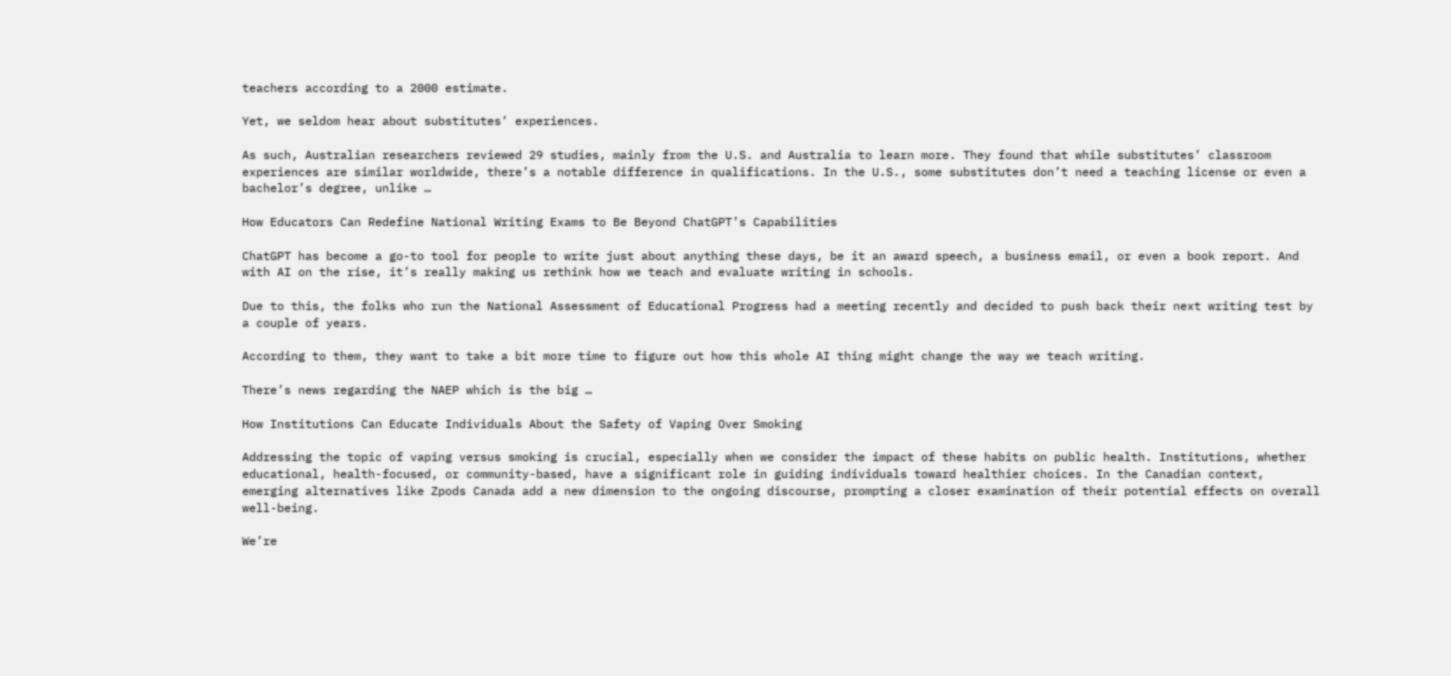teachers according to a 2000 estimate.

Yet, we seldom hear about substitutes’ experiences.

As such, Australian researchers reviewed 29 studies, mainly from the U.S. and Australia to learn more. They found that while substitutes’ classroom experiences are similar worldwide, there’s a notable difference in qualifications. In the U.S., some substitutes don’t need a teaching license or even a bachelor’s degree, unlike …

How Educators Can Redefine National Writing Exams to Be Beyond ChatGPT’s Capabilities

ChatGPT has become a go-to tool for people to write just about anything these days, be it an award speech, a business email, or even a book report. And with AI on the rise, it’s really making us rethink how we teach and evaluate writing in schools.

Due to this, the folks who run the National Assessment of Educational Progress had a meeting recently and decided to push back their next writing test by a couple of years.

According to them, they want to take a bit more time to figure out how this whole AI thing might change the way we teach writing.

There’s news regarding the NAEP which is the big …

How Institutions Can Educate Individuals About the Safety of Vaping Over Smoking

Addressing the topic of vaping versus smoking is crucial, especially when we consider the impact of these habits on public health. Institutions, whether educational, health-focused, or community-based, have a significant role in guiding individuals toward healthier choices. In the Canadian context, emerging alternatives like Zpods Canada add a new dimension to the ongoing discourse, prompting a closer examination of their potential effects on overall well-being.

We’re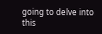going to delve into this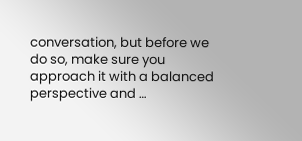conversation, but before we do so, make sure you approach it with a balanced perspective and …